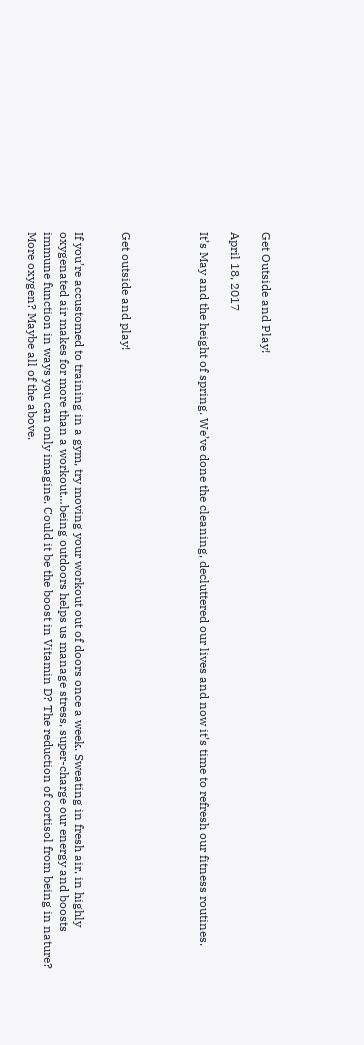Get Outside and Play!

April 18, 2017

It’s May and the height of spring. We’ve done the cleaning, decluttered our lives and now it’s time to refresh our fitness routines.




Get outside and play!


If you’re accustomed to training in a gym, try moving your workout out of doors once a week. Sweating in fresh air, in highly oxygenated air makes for more than a workout…being outdoors helps us manage stress, super-charge our energy and boosts immune function in ways you can only imagine. Could it be the boost in Vitamin D? The reduction of cortisol from being in nature? More oxygen? Maybe all of the above.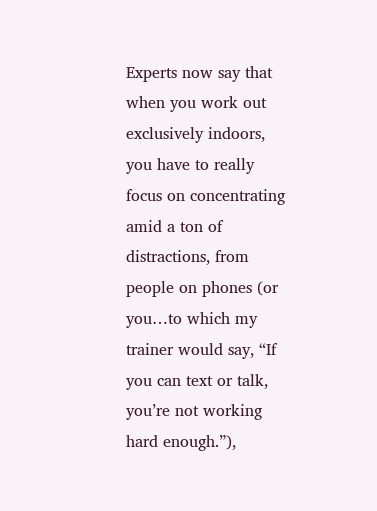Experts now say that when you work out exclusively indoors, you have to really focus on concentrating amid a ton of distractions, from people on phones (or you…to which my trainer would say, “If you can text or talk, you’re not working hard enough.”),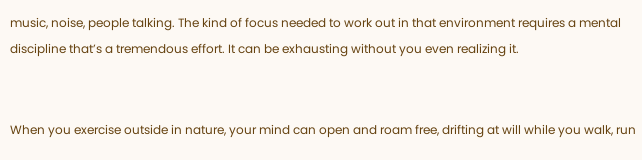music, noise, people talking. The kind of focus needed to work out in that environment requires a mental discipline that’s a tremendous effort. It can be exhausting without you even realizing it.


When you exercise outside in nature, your mind can open and roam free, drifting at will while you walk, run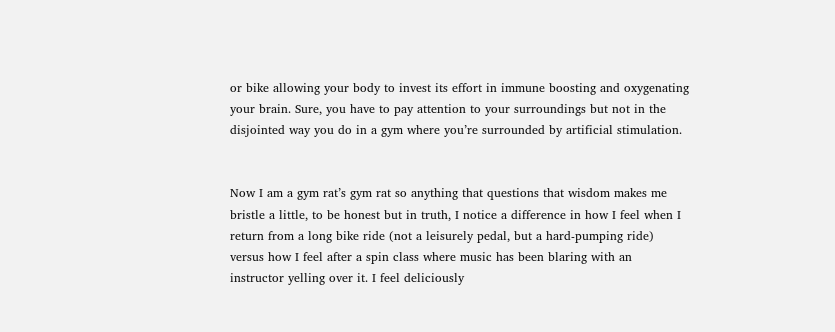or bike allowing your body to invest its effort in immune boosting and oxygenating your brain. Sure, you have to pay attention to your surroundings but not in the disjointed way you do in a gym where you’re surrounded by artificial stimulation.


Now I am a gym rat’s gym rat so anything that questions that wisdom makes me bristle a little, to be honest but in truth, I notice a difference in how I feel when I return from a long bike ride (not a leisurely pedal, but a hard-pumping ride) versus how I feel after a spin class where music has been blaring with an instructor yelling over it. I feel deliciously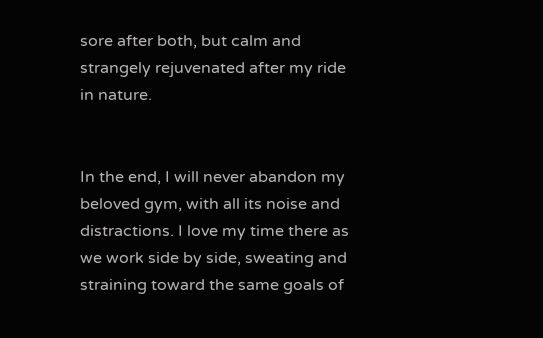sore after both, but calm and strangely rejuvenated after my ride in nature.


In the end, I will never abandon my beloved gym, with all its noise and distractions. I love my time there as we work side by side, sweating and straining toward the same goals of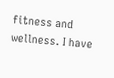fitness and wellness. I have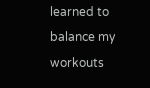learned to balance my workouts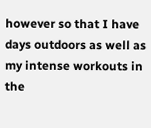however so that I have days outdoors as well as my intense workouts in the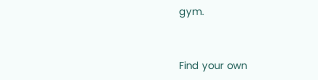gym.


Find your own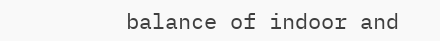balance of indoor and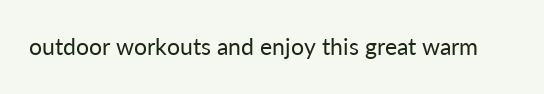outdoor workouts and enjoy this great warm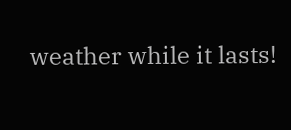weather while it lasts!